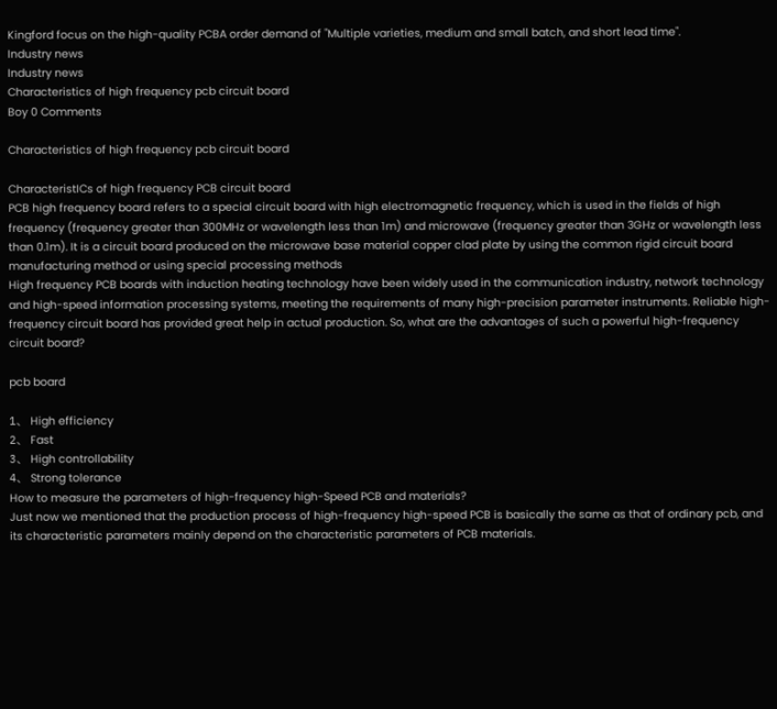Kingford focus on the high-quality PCBA order demand of "Multiple varieties, medium and small batch, and short lead time".
Industry news
Industry news
Characteristics of high frequency pcb circuit board
Boy 0 Comments

Characteristics of high frequency pcb circuit board

CharacteristICs of high frequency PCB circuit board
PCB high frequency board refers to a special circuit board with high electromagnetic frequency, which is used in the fields of high frequency (frequency greater than 300MHz or wavelength less than 1m) and microwave (frequency greater than 3GHz or wavelength less than 0.1m). It is a circuit board produced on the microwave base material copper clad plate by using the common rigid circuit board manufacturing method or using special processing methods
High frequency PCB boards with induction heating technology have been widely used in the communication industry, network technology and high-speed information processing systems, meeting the requirements of many high-precision parameter instruments. Reliable high-frequency circuit board has provided great help in actual production. So, what are the advantages of such a powerful high-frequency circuit board?

pcb board

1、 High efficiency
2、 Fast
3、 High controllability
4、 Strong tolerance
How to measure the parameters of high-frequency high-Speed PCB and materials?
Just now we mentioned that the production process of high-frequency high-speed PCB is basically the same as that of ordinary pcb, and its characteristic parameters mainly depend on the characteristic parameters of PCB materials.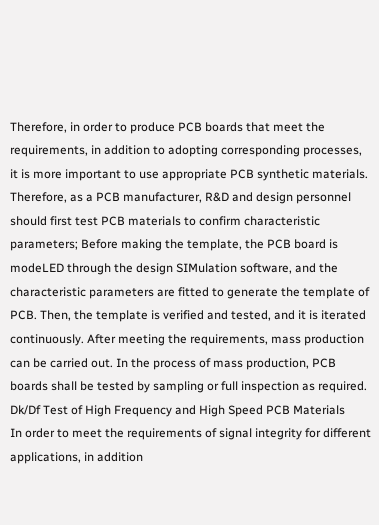Therefore, in order to produce PCB boards that meet the requirements, in addition to adopting corresponding processes, it is more important to use appropriate PCB synthetic materials. Therefore, as a PCB manufacturer, R&D and design personnel should first test PCB materials to confirm characteristic parameters; Before making the template, the PCB board is modeLED through the design SIMulation software, and the characteristic parameters are fitted to generate the template of PCB. Then, the template is verified and tested, and it is iterated continuously. After meeting the requirements, mass production can be carried out. In the process of mass production, PCB boards shall be tested by sampling or full inspection as required.
Dk/Df Test of High Frequency and High Speed PCB Materials
In order to meet the requirements of signal integrity for different applications, in addition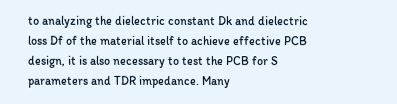to analyzing the dielectric constant Dk and dielectric loss Df of the material itself to achieve effective PCB design, it is also necessary to test the PCB for S parameters and TDR impedance. Many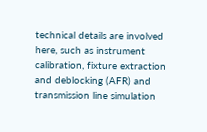technical details are involved here, such as instrument calibration, fixture extraction and deblocking (AFR) and transmission line simulation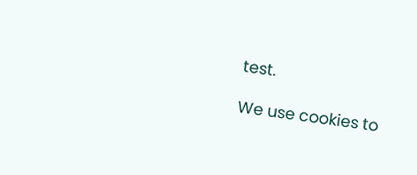test.

We use cookies to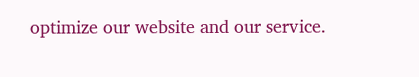optimize our website and our service.